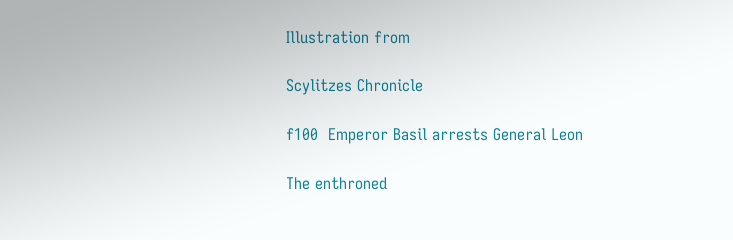Illustration from

Scylitzes Chronicle

f100  Emperor Basil arrests General Leon

The enthroned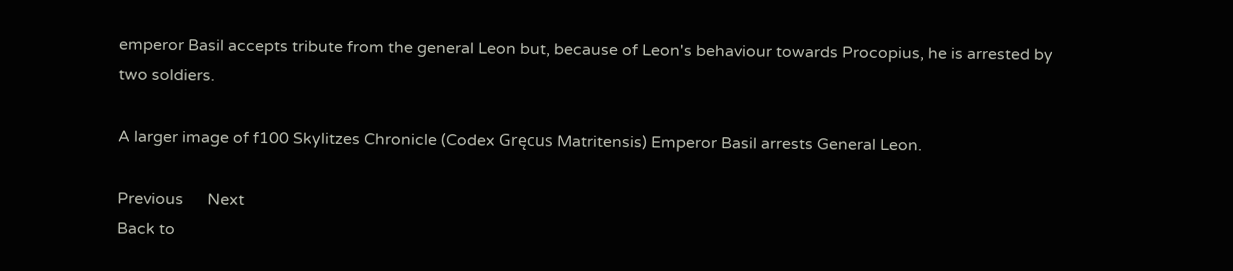emperor Basil accepts tribute from the general Leon but, because of Leon's behaviour towards Procopius, he is arrested by two soldiers.

A larger image of f100 Skylitzes Chronicle (Codex Gręcus Matritensis) Emperor Basil arrests General Leon.

Previous      Next
Back to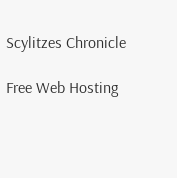Scylitzes Chronicle

Free Web Hosting